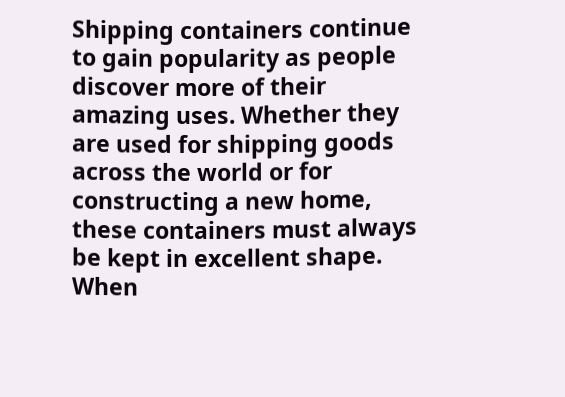Shipping containers continue to gain popularity as people discover more of their amazing uses. Whether they are used for shipping goods across the world or for constructing a new home, these containers must always be kept in excellent shape. When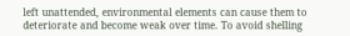left unattended, environmental elements can cause them to deteriorate and become weak over time. To avoid shelling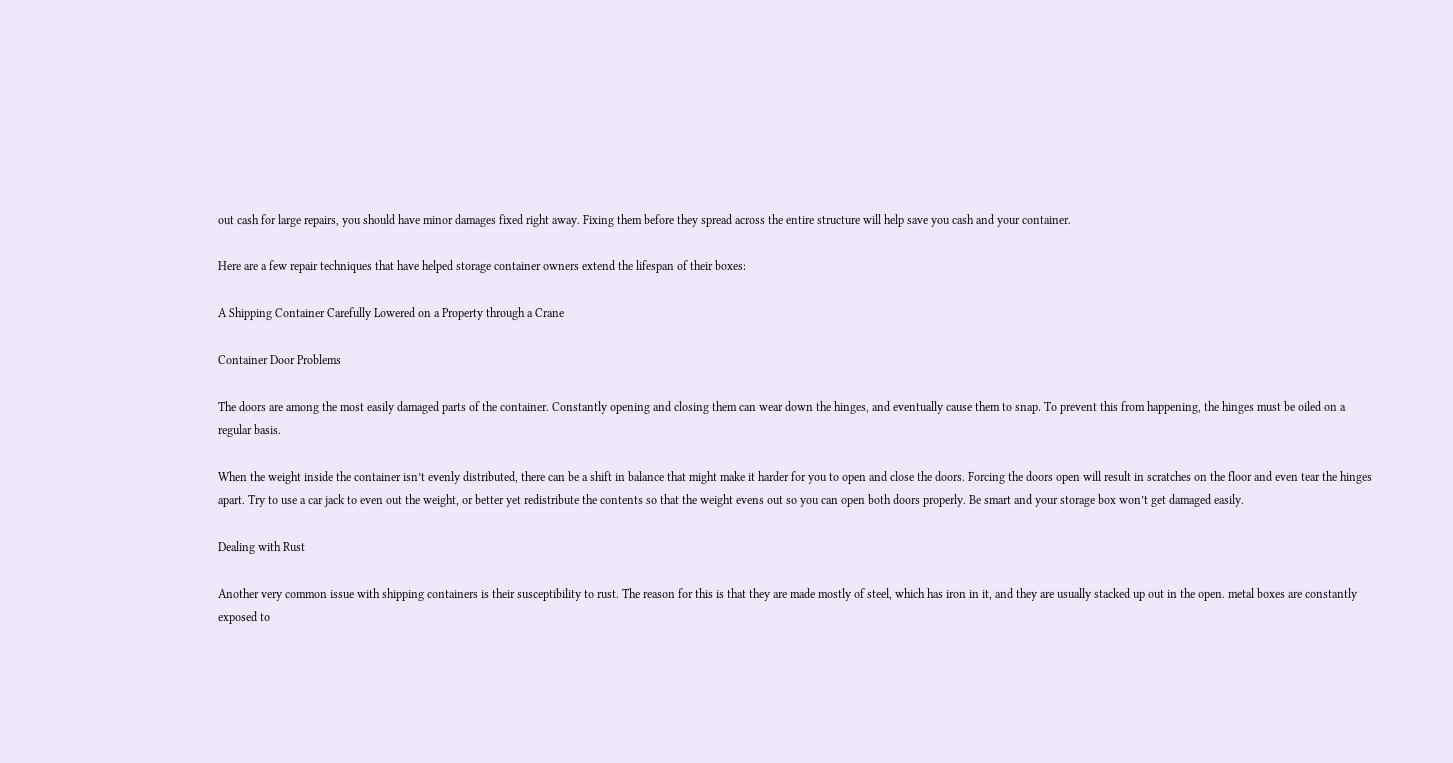out cash for large repairs, you should have minor damages fixed right away. Fixing them before they spread across the entire structure will help save you cash and your container.

Here are a few repair techniques that have helped storage container owners extend the lifespan of their boxes:

A Shipping Container Carefully Lowered on a Property through a Crane

Container Door Problems

The doors are among the most easily damaged parts of the container. Constantly opening and closing them can wear down the hinges, and eventually cause them to snap. To prevent this from happening, the hinges must be oiled on a regular basis.

When the weight inside the container isn’t evenly distributed, there can be a shift in balance that might make it harder for you to open and close the doors. Forcing the doors open will result in scratches on the floor and even tear the hinges apart. Try to use a car jack to even out the weight, or better yet redistribute the contents so that the weight evens out so you can open both doors properly. Be smart and your storage box won’t get damaged easily.

Dealing with Rust

Another very common issue with shipping containers is their susceptibility to rust. The reason for this is that they are made mostly of steel, which has iron in it, and they are usually stacked up out in the open. metal boxes are constantly exposed to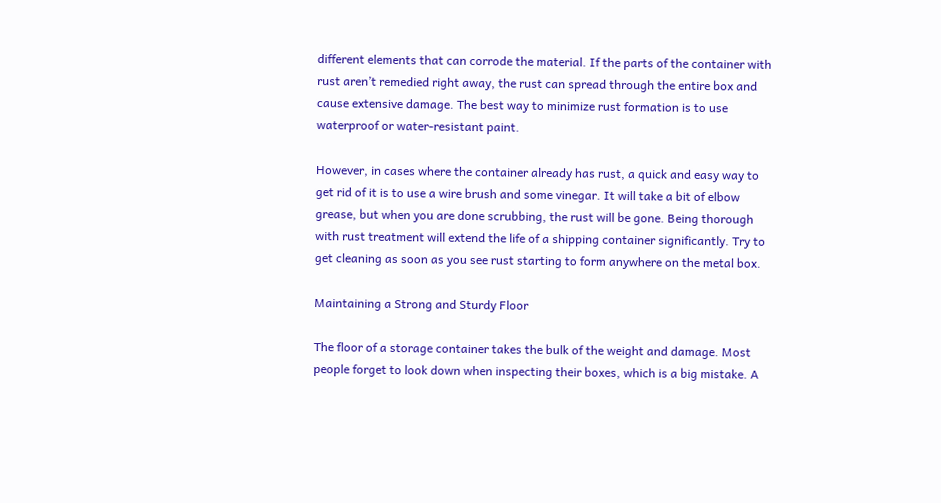different elements that can corrode the material. If the parts of the container with rust aren’t remedied right away, the rust can spread through the entire box and cause extensive damage. The best way to minimize rust formation is to use waterproof or water-resistant paint.

However, in cases where the container already has rust, a quick and easy way to get rid of it is to use a wire brush and some vinegar. It will take a bit of elbow grease, but when you are done scrubbing, the rust will be gone. Being thorough with rust treatment will extend the life of a shipping container significantly. Try to get cleaning as soon as you see rust starting to form anywhere on the metal box.

Maintaining a Strong and Sturdy Floor

The floor of a storage container takes the bulk of the weight and damage. Most people forget to look down when inspecting their boxes, which is a big mistake. A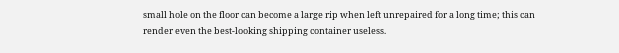small hole on the floor can become a large rip when left unrepaired for a long time; this can render even the best-looking shipping container useless.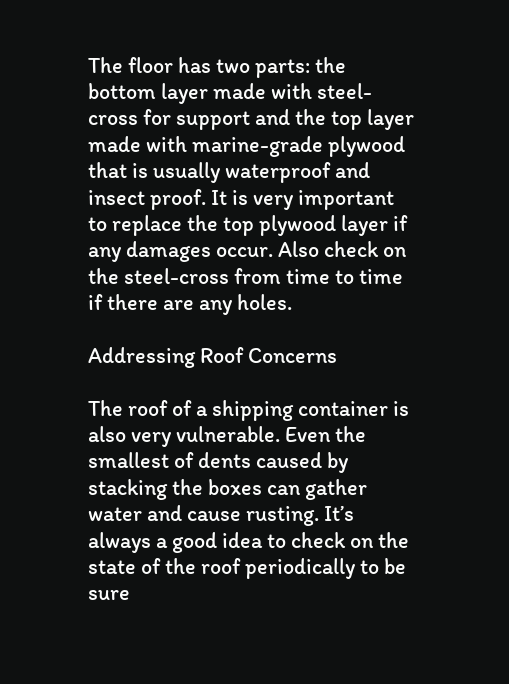The floor has two parts: the bottom layer made with steel-cross for support and the top layer made with marine-grade plywood that is usually waterproof and insect proof. It is very important to replace the top plywood layer if any damages occur. Also check on the steel-cross from time to time if there are any holes.

Addressing Roof Concerns

The roof of a shipping container is also very vulnerable. Even the smallest of dents caused by stacking the boxes can gather water and cause rusting. It’s always a good idea to check on the state of the roof periodically to be sure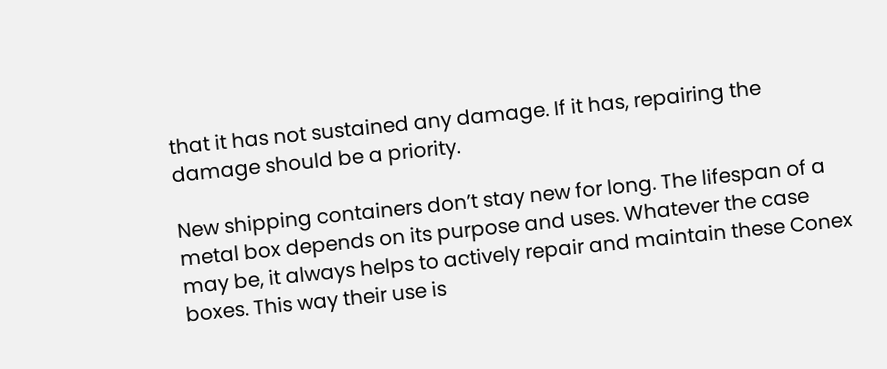that it has not sustained any damage. If it has, repairing the damage should be a priority.

New shipping containers don’t stay new for long. The lifespan of a metal box depends on its purpose and uses. Whatever the case may be, it always helps to actively repair and maintain these Conex boxes. This way their use is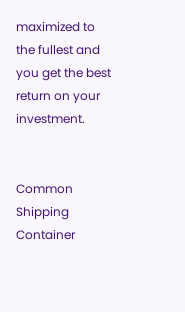maximized to the fullest and you get the best return on your investment.


Common Shipping Container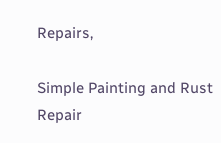Repairs,

Simple Painting and Rust Repair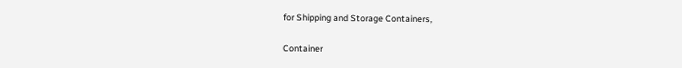for Shipping and Storage Containers,

Container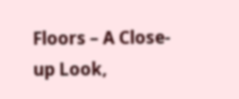Floors – A Close-up Look,